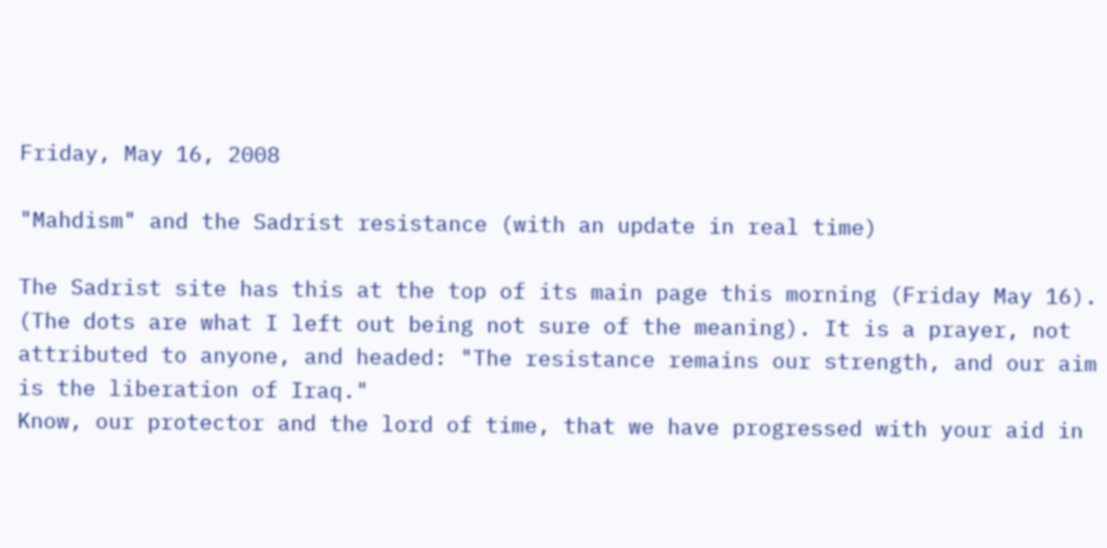Friday, May 16, 2008

"Mahdism" and the Sadrist resistance (with an update in real time)

The Sadrist site has this at the top of its main page this morning (Friday May 16). (The dots are what I left out being not sure of the meaning). It is a prayer, not attributed to anyone, and headed: "The resistance remains our strength, and our aim is the liberation of Iraq."
Know, our protector and the lord of time, that we have progressed with your aid in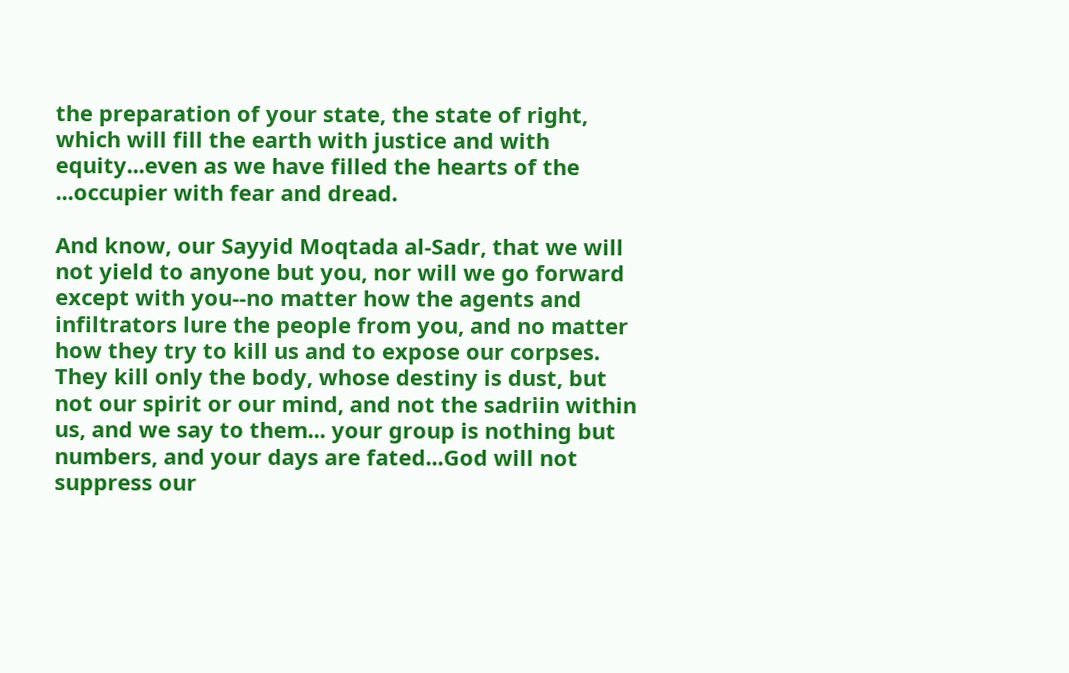the preparation of your state, the state of right, which will fill the earth with justice and with equity...even as we have filled the hearts of the ...occupier with fear and dread.

And know, our Sayyid Moqtada al-Sadr, that we will not yield to anyone but you, nor will we go forward except with you--no matter how the agents and infiltrators lure the people from you, and no matter how they try to kill us and to expose our corpses. They kill only the body, whose destiny is dust, but not our spirit or our mind, and not the sadriin within us, and we say to them... your group is nothing but numbers, and your days are fated...God will not suppress our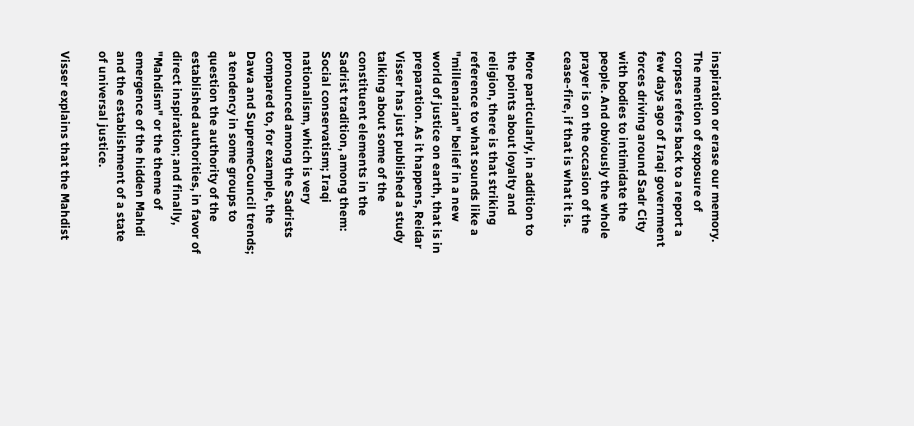inspiration or erase our memory.
The mention of exposure of corpses refers back to a report a few days ago of Iraqi government forces driving around Sadr City with bodies to intimidate the people. And obviously the whole prayer is on the occasion of the cease-fire, if that is what it is.

More particularly, in addition to the points about loyalty and religion, there is that striking reference to what sounds like a "millenarian" belief in a new world of justice on earth, that is in preparation. As it happens, Reidar Visser has just published a study talking about some of the constituent elements in the Sadrist tradition, among them: Social conservatism; Iraqi nationalism, which is very pronounced among the Sadrists compared to, for example, the Dawa and SupremeCouncil trends; a tendency in some groups to question the authority of the established authorities, in favor of direct inspiration; and finally, "Mahdism" or the theme of emergence of the hidden Mahdi and the establishment of a state of universal justice.

Visser explains that the Mahdist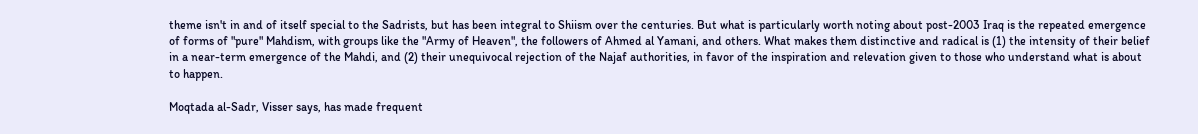theme isn't in and of itself special to the Sadrists, but has been integral to Shiism over the centuries. But what is particularly worth noting about post-2003 Iraq is the repeated emergence of forms of "pure" Mahdism, with groups like the "Army of Heaven", the followers of Ahmed al Yamani, and others. What makes them distinctive and radical is (1) the intensity of their belief in a near-term emergence of the Mahdi, and (2) their unequivocal rejection of the Najaf authorities, in favor of the inspiration and relevation given to those who understand what is about to happen.

Moqtada al-Sadr, Visser says, has made frequent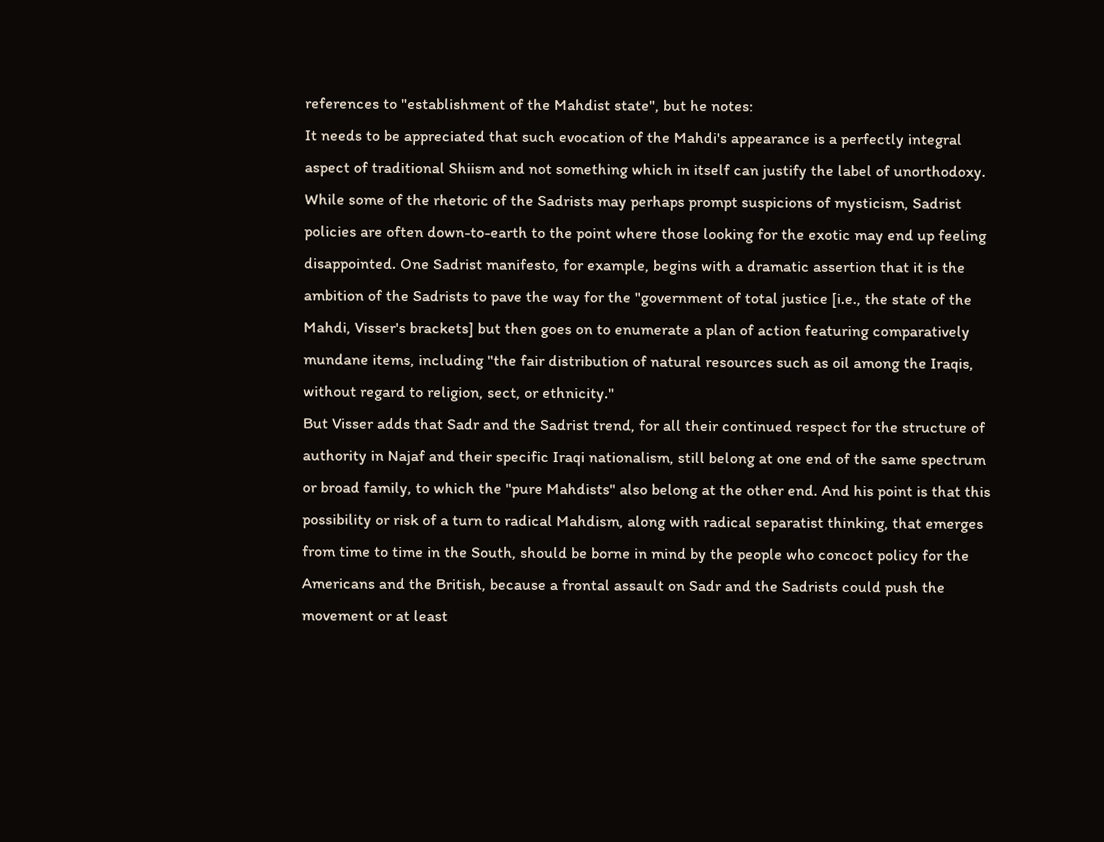references to "establishment of the Mahdist state", but he notes:
It needs to be appreciated that such evocation of the Mahdi's appearance is a perfectly integral aspect of traditional Shiism and not something which in itself can justify the label of unorthodoxy. While some of the rhetoric of the Sadrists may perhaps prompt suspicions of mysticism, Sadrist policies are often down-to-earth to the point where those looking for the exotic may end up feeling disappointed. One Sadrist manifesto, for example, begins with a dramatic assertion that it is the ambition of the Sadrists to pave the way for the "government of total justice [i.e., the state of the Mahdi, Visser's brackets] but then goes on to enumerate a plan of action featuring comparatively mundane items, including "the fair distribution of natural resources such as oil among the Iraqis, without regard to religion, sect, or ethnicity."
But Visser adds that Sadr and the Sadrist trend, for all their continued respect for the structure of authority in Najaf and their specific Iraqi nationalism, still belong at one end of the same spectrum or broad family, to which the "pure Mahdists" also belong at the other end. And his point is that this possibility or risk of a turn to radical Mahdism, along with radical separatist thinking, that emerges from time to time in the South, should be borne in mind by the people who concoct policy for the Americans and the British, because a frontal assault on Sadr and the Sadrists could push the movement or at least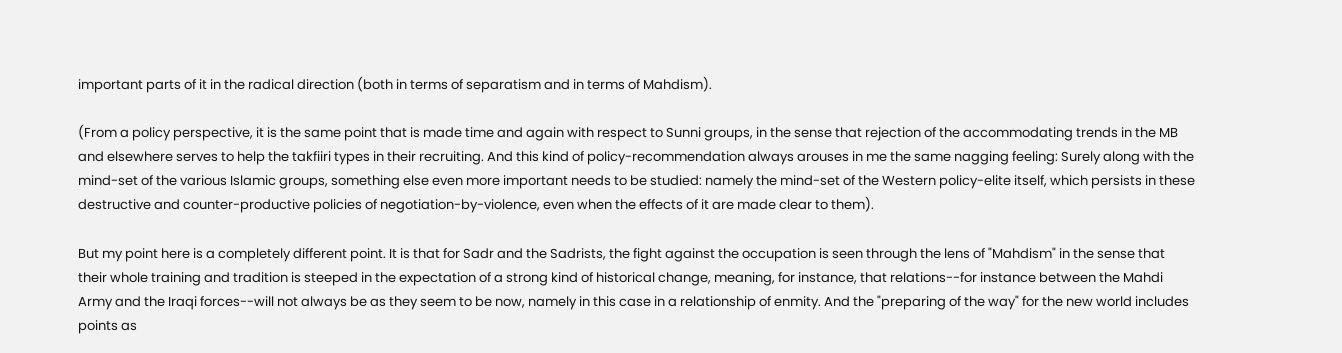important parts of it in the radical direction (both in terms of separatism and in terms of Mahdism).

(From a policy perspective, it is the same point that is made time and again with respect to Sunni groups, in the sense that rejection of the accommodating trends in the MB and elsewhere serves to help the takfiiri types in their recruiting. And this kind of policy-recommendation always arouses in me the same nagging feeling: Surely along with the mind-set of the various Islamic groups, something else even more important needs to be studied: namely the mind-set of the Western policy-elite itself, which persists in these destructive and counter-productive policies of negotiation-by-violence, even when the effects of it are made clear to them).

But my point here is a completely different point. It is that for Sadr and the Sadrists, the fight against the occupation is seen through the lens of "Mahdism" in the sense that their whole training and tradition is steeped in the expectation of a strong kind of historical change, meaning, for instance, that relations--for instance between the Mahdi Army and the Iraqi forces--will not always be as they seem to be now, namely in this case in a relationship of enmity. And the "preparing of the way" for the new world includes points as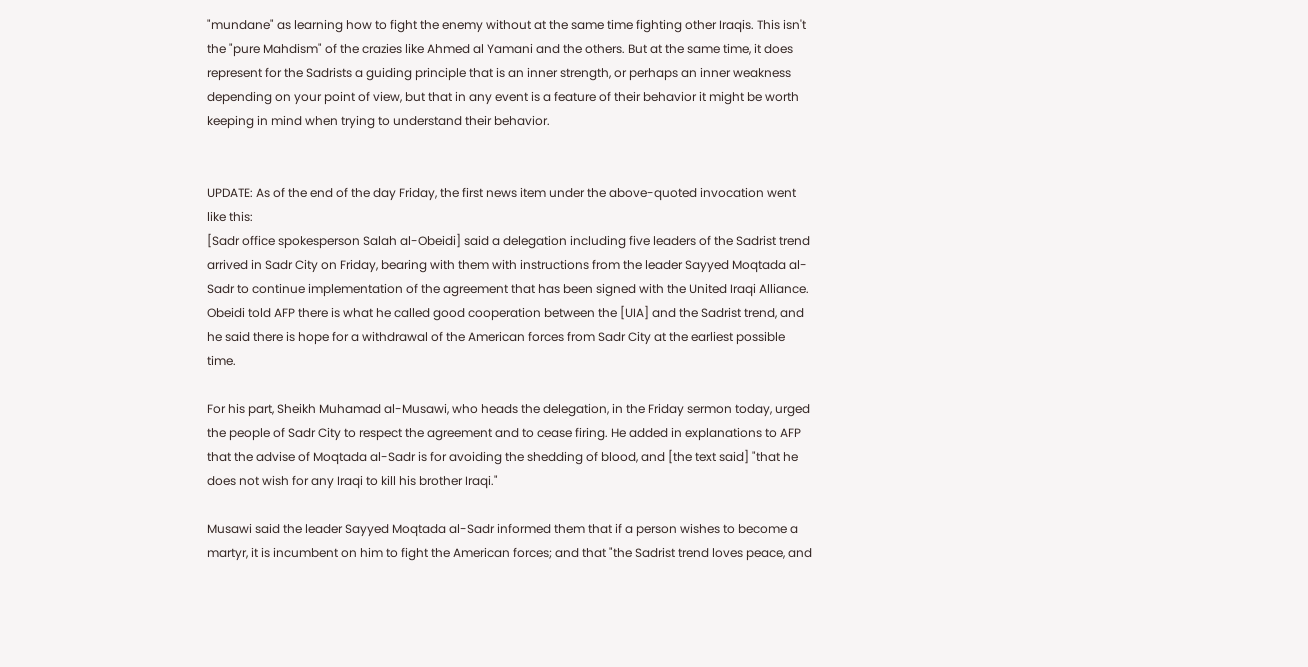"mundane" as learning how to fight the enemy without at the same time fighting other Iraqis. This isn't the "pure Mahdism" of the crazies like Ahmed al Yamani and the others. But at the same time, it does represent for the Sadrists a guiding principle that is an inner strength, or perhaps an inner weakness depending on your point of view, but that in any event is a feature of their behavior it might be worth keeping in mind when trying to understand their behavior.


UPDATE: As of the end of the day Friday, the first news item under the above-quoted invocation went like this:
[Sadr office spokesperson Salah al-Obeidi] said a delegation including five leaders of the Sadrist trend arrived in Sadr City on Friday, bearing with them with instructions from the leader Sayyed Moqtada al-Sadr to continue implementation of the agreement that has been signed with the United Iraqi Alliance. Obeidi told AFP there is what he called good cooperation between the [UIA] and the Sadrist trend, and he said there is hope for a withdrawal of the American forces from Sadr City at the earliest possible time.

For his part, Sheikh Muhamad al-Musawi, who heads the delegation, in the Friday sermon today, urged the people of Sadr City to respect the agreement and to cease firing. He added in explanations to AFP that the advise of Moqtada al-Sadr is for avoiding the shedding of blood, and [the text said] "that he does not wish for any Iraqi to kill his brother Iraqi."

Musawi said the leader Sayyed Moqtada al-Sadr informed them that if a person wishes to become a martyr, it is incumbent on him to fight the American forces; and that "the Sadrist trend loves peace, and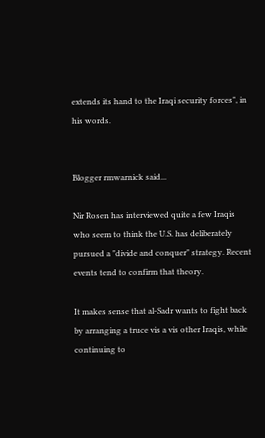extends its hand to the Iraqi security forces", in his words.


Blogger rmwarnick said...

Nir Rosen has interviewed quite a few Iraqis who seem to think the U.S. has deliberately pursued a "divide and conquer" strategy. Recent events tend to confirm that theory.

It makes sense that al-Sadr wants to fight back by arranging a truce vis a vis other Iraqis, while continuing to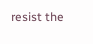resist the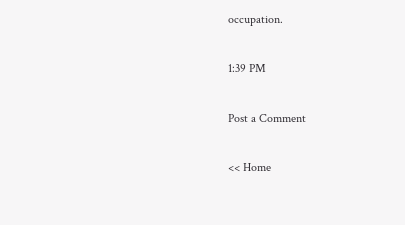occupation.

1:39 PM

Post a Comment

<< Home